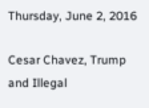Thursday, June 2, 2016

Cesar Chavez, Trump and Illegal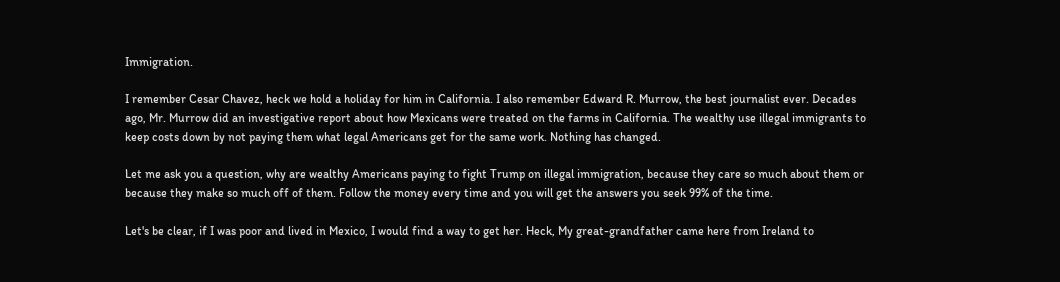Immigration.

I remember Cesar Chavez, heck we hold a holiday for him in California. I also remember Edward R. Murrow, the best journalist ever. Decades ago, Mr. Murrow did an investigative report about how Mexicans were treated on the farms in California. The wealthy use illegal immigrants to keep costs down by not paying them what legal Americans get for the same work. Nothing has changed.

Let me ask you a question, why are wealthy Americans paying to fight Trump on illegal immigration, because they care so much about them or because they make so much off of them. Follow the money every time and you will get the answers you seek 99% of the time.

Let's be clear, if I was poor and lived in Mexico, I would find a way to get her. Heck, My great-grandfather came here from Ireland to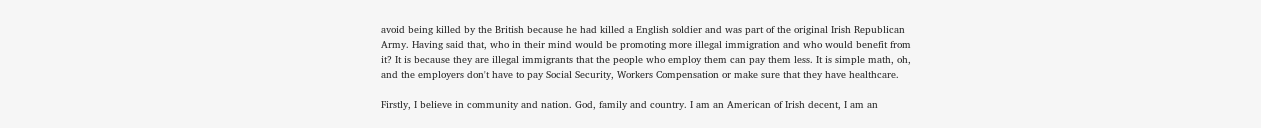avoid being killed by the British because he had killed a English soldier and was part of the original Irish Republican Army. Having said that, who in their mind would be promoting more illegal immigration and who would benefit from it? It is because they are illegal immigrants that the people who employ them can pay them less. It is simple math, oh, and the employers don't have to pay Social Security, Workers Compensation or make sure that they have healthcare.

Firstly, I believe in community and nation. God, family and country. I am an American of Irish decent, I am an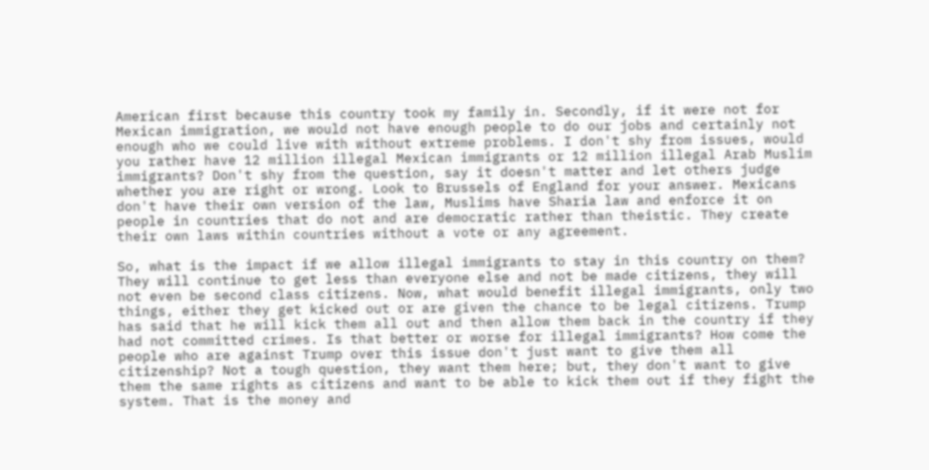American first because this country took my family in. Secondly, if it were not for Mexican immigration, we would not have enough people to do our jobs and certainly not enough who we could live with without extreme problems. I don't shy from issues, would you rather have 12 million illegal Mexican immigrants or 12 million illegal Arab Muslim immigrants? Don't shy from the question, say it doesn't matter and let others judge whether you are right or wrong. Look to Brussels of England for your answer. Mexicans don't have their own version of the law, Muslims have Sharia law and enforce it on people in countries that do not and are democratic rather than theistic. They create their own laws within countries without a vote or any agreement.

So, what is the impact if we allow illegal immigrants to stay in this country on them? They will continue to get less than everyone else and not be made citizens, they will not even be second class citizens. Now, what would benefit illegal immigrants, only two things, either they get kicked out or are given the chance to be legal citizens. Trump has said that he will kick them all out and then allow them back in the country if they had not committed crimes. Is that better or worse for illegal immigrants? How come the people who are against Trump over this issue don't just want to give them all citizenship? Not a tough question, they want them here; but, they don't want to give them the same rights as citizens and want to be able to kick them out if they fight the system. That is the money and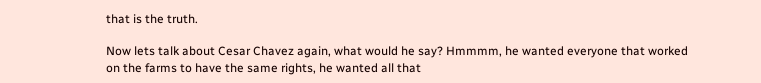that is the truth.

Now lets talk about Cesar Chavez again, what would he say? Hmmmm, he wanted everyone that worked on the farms to have the same rights, he wanted all that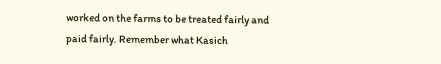worked on the farms to be treated fairly and paid fairly. Remember what Kasich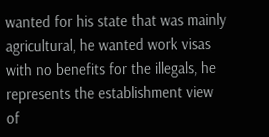wanted for his state that was mainly agricultural, he wanted work visas with no benefits for the illegals, he represents the establishment view of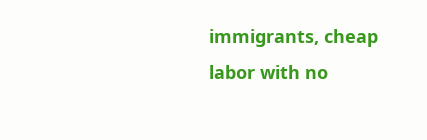immigrants, cheap labor with no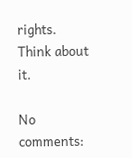rights. Think about it.

No comments: